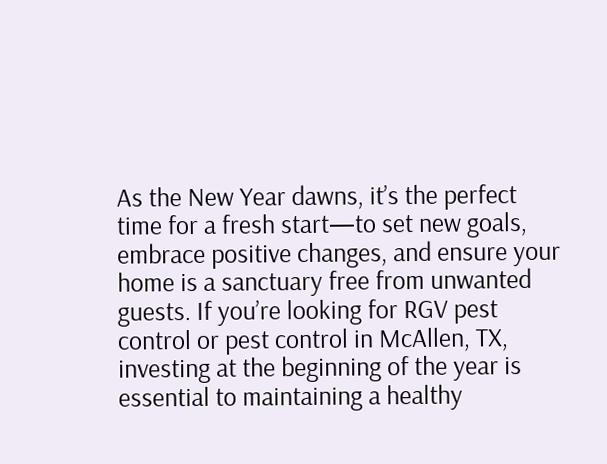As the New Year dawns, it’s the perfect time for a fresh start—to set new goals, embrace positive changes, and ensure your home is a sanctuary free from unwanted guests. If you’re looking for RGV pest control or pest control in McAllen, TX, investing at the beginning of the year is essential to maintaining a healthy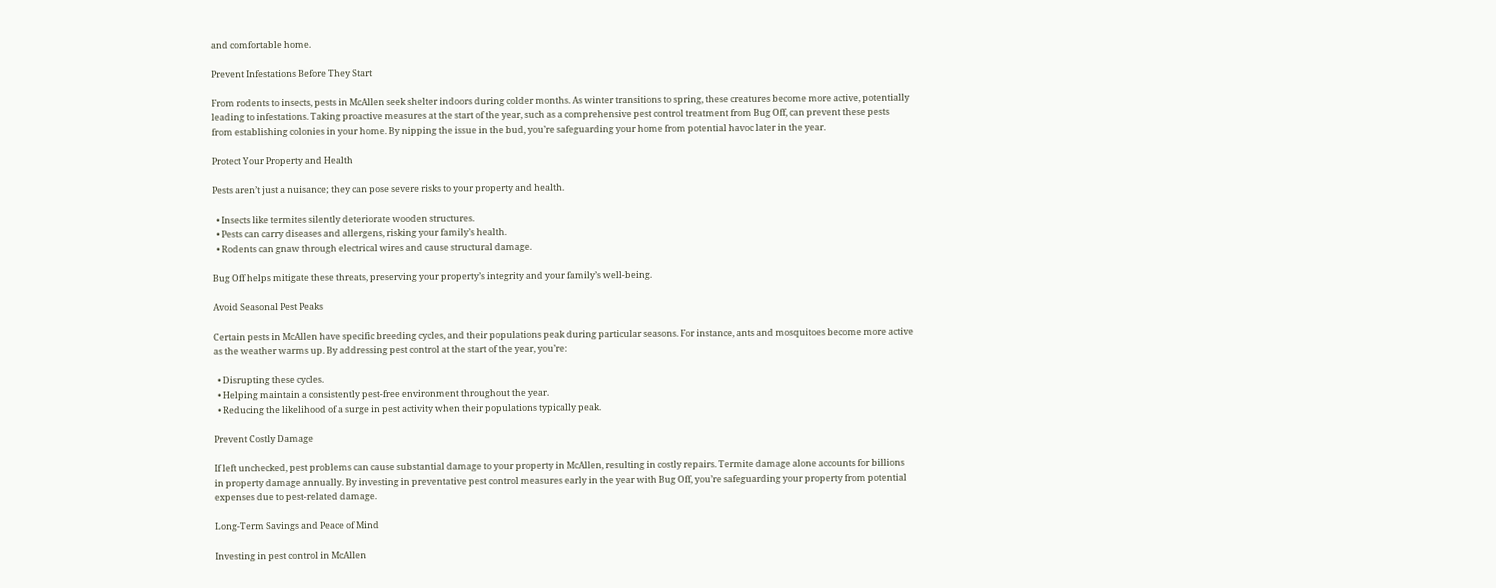and comfortable home.

Prevent Infestations Before They Start

From rodents to insects, pests in McAllen seek shelter indoors during colder months. As winter transitions to spring, these creatures become more active, potentially leading to infestations. Taking proactive measures at the start of the year, such as a comprehensive pest control treatment from Bug Off, can prevent these pests from establishing colonies in your home. By nipping the issue in the bud, you’re safeguarding your home from potential havoc later in the year.

Protect Your Property and Health

Pests aren’t just a nuisance; they can pose severe risks to your property and health.

  • Insects like termites silently deteriorate wooden structures.
  • Pests can carry diseases and allergens, risking your family’s health.
  • Rodents can gnaw through electrical wires and cause structural damage.

Bug Off helps mitigate these threats, preserving your property’s integrity and your family’s well-being.

Avoid Seasonal Pest Peaks

Certain pests in McAllen have specific breeding cycles, and their populations peak during particular seasons. For instance, ants and mosquitoes become more active as the weather warms up. By addressing pest control at the start of the year, you’re:

  • Disrupting these cycles.
  • Helping maintain a consistently pest-free environment throughout the year.
  • Reducing the likelihood of a surge in pest activity when their populations typically peak.

Prevent Costly Damage

If left unchecked, pest problems can cause substantial damage to your property in McAllen, resulting in costly repairs. Termite damage alone accounts for billions in property damage annually. By investing in preventative pest control measures early in the year with Bug Off, you’re safeguarding your property from potential expenses due to pest-related damage.

Long-Term Savings and Peace of Mind

Investing in pest control in McAllen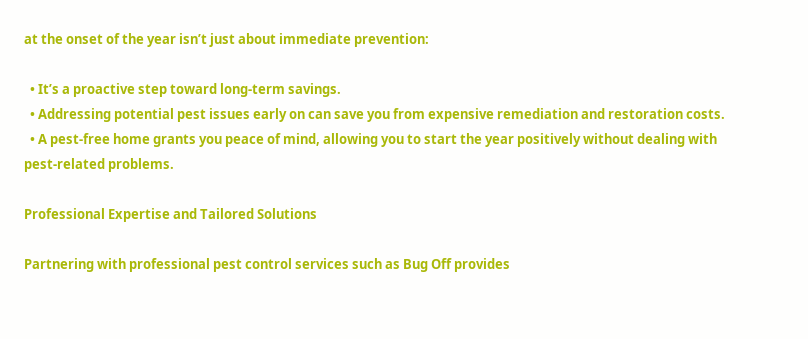at the onset of the year isn’t just about immediate prevention:

  • It’s a proactive step toward long-term savings.
  • Addressing potential pest issues early on can save you from expensive remediation and restoration costs.
  • A pest-free home grants you peace of mind, allowing you to start the year positively without dealing with pest-related problems.

Professional Expertise and Tailored Solutions

Partnering with professional pest control services such as Bug Off provides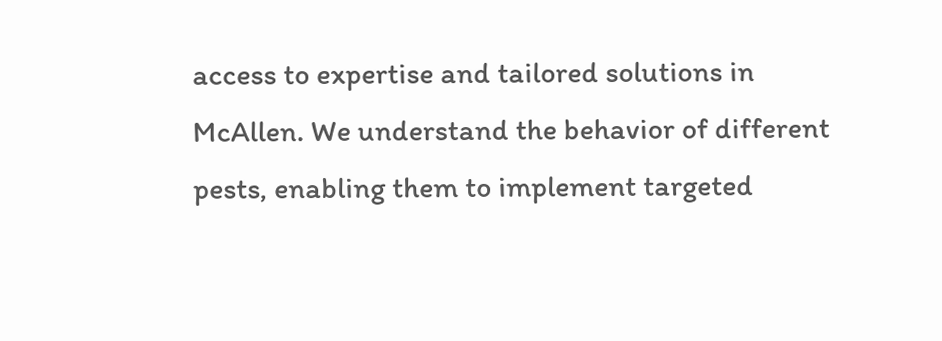access to expertise and tailored solutions in McAllen. We understand the behavior of different pests, enabling them to implement targeted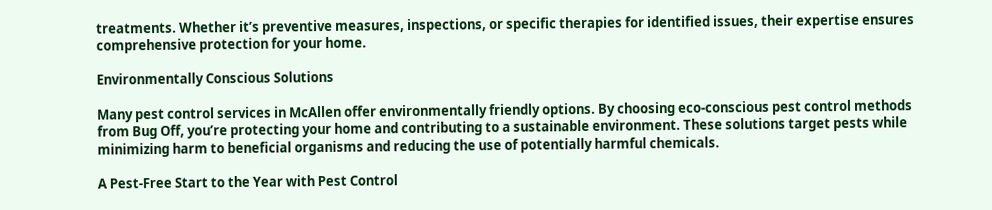treatments. Whether it’s preventive measures, inspections, or specific therapies for identified issues, their expertise ensures comprehensive protection for your home.

Environmentally Conscious Solutions

Many pest control services in McAllen offer environmentally friendly options. By choosing eco-conscious pest control methods from Bug Off, you’re protecting your home and contributing to a sustainable environment. These solutions target pests while minimizing harm to beneficial organisms and reducing the use of potentially harmful chemicals.

A Pest-Free Start to the Year with Pest Control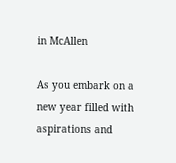in McAllen

As you embark on a new year filled with aspirations and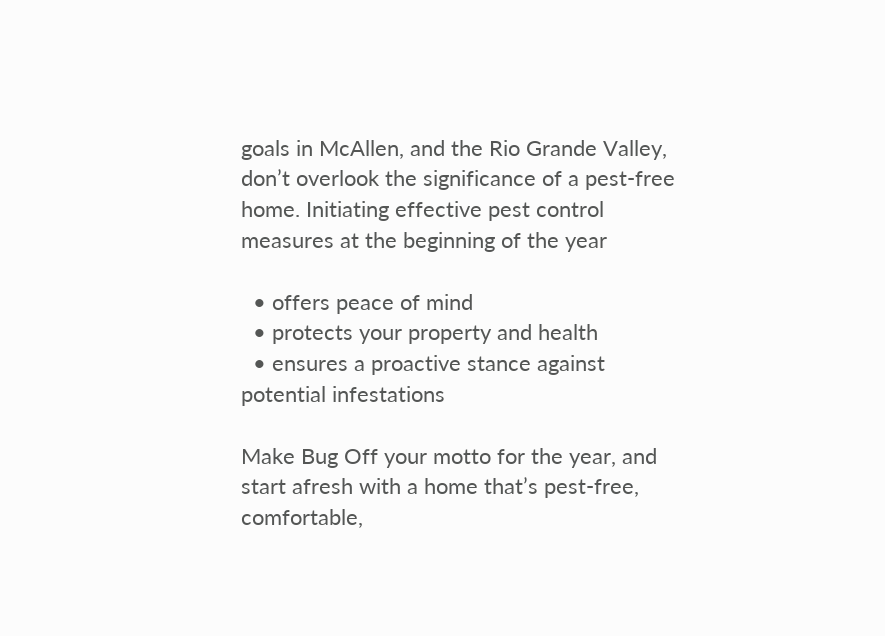goals in McAllen, and the Rio Grande Valley, don’t overlook the significance of a pest-free home. Initiating effective pest control measures at the beginning of the year

  • offers peace of mind
  • protects your property and health
  • ensures a proactive stance against potential infestations

Make Bug Off your motto for the year, and start afresh with a home that’s pest-free, comfortable,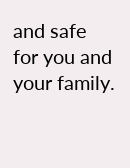and safe for you and your family.